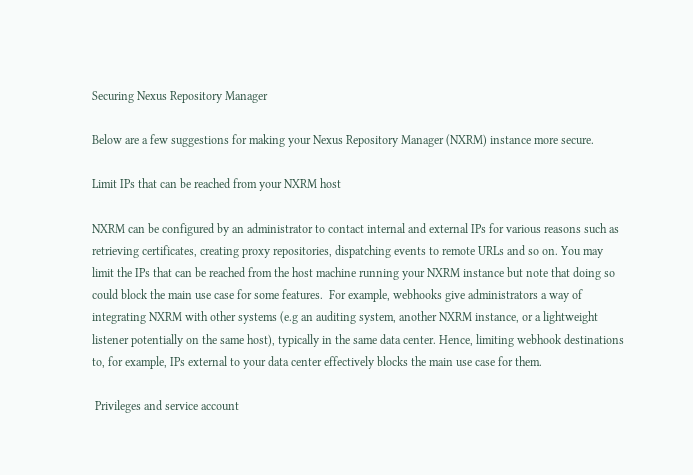Securing Nexus Repository Manager

Below are a few suggestions for making your Nexus Repository Manager (NXRM) instance more secure.

Limit IPs that can be reached from your NXRM host

NXRM can be configured by an administrator to contact internal and external IPs for various reasons such as retrieving certificates, creating proxy repositories, dispatching events to remote URLs and so on. You may limit the IPs that can be reached from the host machine running your NXRM instance but note that doing so could block the main use case for some features.  For example, webhooks give administrators a way of integrating NXRM with other systems (e.g an auditing system, another NXRM instance, or a lightweight listener potentially on the same host), typically in the same data center. Hence, limiting webhook destinations to, for example, IPs external to your data center effectively blocks the main use case for them.

 Privileges and service account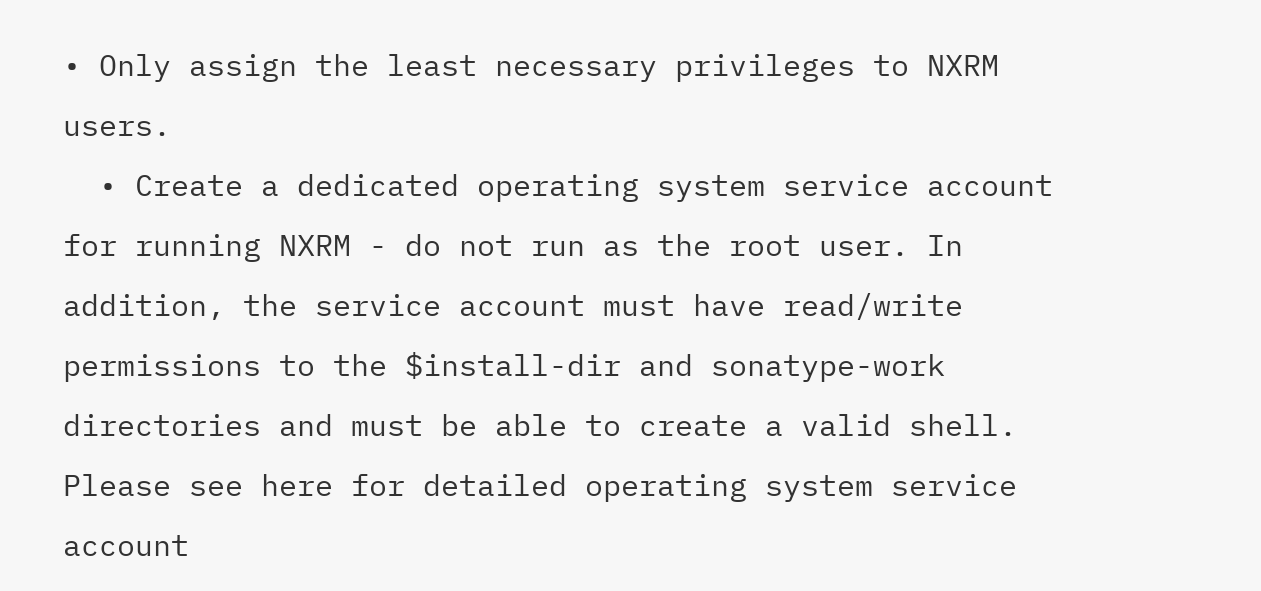• Only assign the least necessary privileges to NXRM users.
  • Create a dedicated operating system service account for running NXRM - do not run as the root user. In addition, the service account must have read/write permissions to the $install-dir and sonatype-work directories and must be able to create a valid shell. Please see here for detailed operating system service account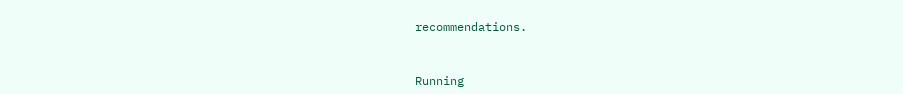recommendations.


Running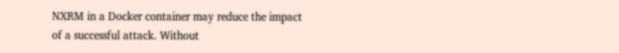NXRM in a Docker container may reduce the impact of a successful attack. Without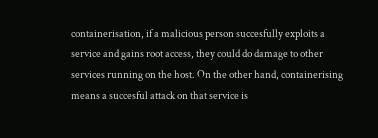containerisation, if a malicious person succesfully exploits a service and gains root access, they could do damage to other services running on the host. On the other hand, containerising means a succesful attack on that service is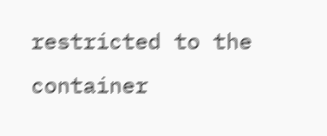restricted to the container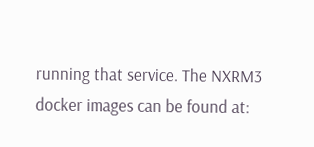running that service. The NXRM3 docker images can be found at: